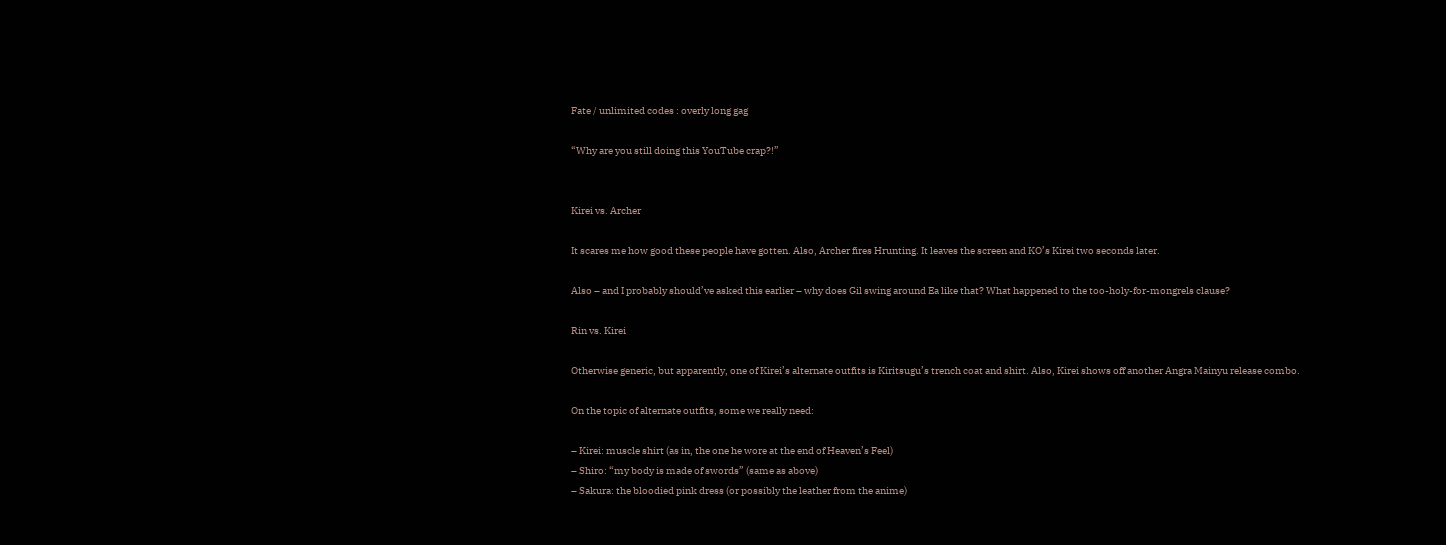Fate / unlimited codes : overly long gag

“Why are you still doing this YouTube crap?!”


Kirei vs. Archer

It scares me how good these people have gotten. Also, Archer fires Hrunting. It leaves the screen and KO’s Kirei two seconds later.

Also – and I probably should’ve asked this earlier – why does Gil swing around Ea like that? What happened to the too-holy-for-mongrels clause?

Rin vs. Kirei

Otherwise generic, but apparently, one of Kirei’s alternate outfits is Kiritsugu’s trench coat and shirt. Also, Kirei shows off another Angra Mainyu release combo.

On the topic of alternate outfits, some we really need:

– Kirei: muscle shirt (as in, the one he wore at the end of Heaven’s Feel)
– Shiro: “my body is made of swords” (same as above)
– Sakura: the bloodied pink dress (or possibly the leather from the anime)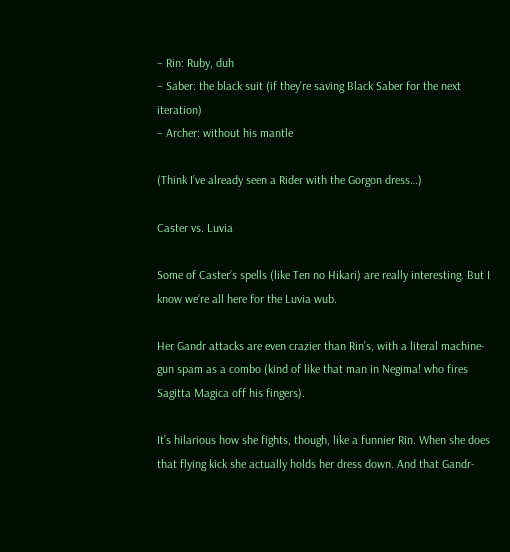– Rin: Ruby, duh
– Saber: the black suit (if they’re saving Black Saber for the next iteration)
– Archer: without his mantle

(Think I’ve already seen a Rider with the Gorgon dress…)

Caster vs. Luvia

Some of Caster’s spells (like Ten no Hikari) are really interesting. But I know we’re all here for the Luvia wub.

Her Gandr attacks are even crazier than Rin’s, with a literal machine-gun spam as a combo (kind of like that man in Negima! who fires Sagitta Magica off his fingers).

It’s hilarious how she fights, though, like a funnier Rin. When she does that flying kick she actually holds her dress down. And that Gandr-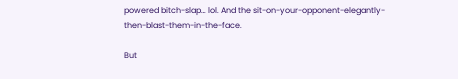powered bitch-slap… lol. And the sit-on-your-opponent-elegantly-then-blast-them-in-the-face.

But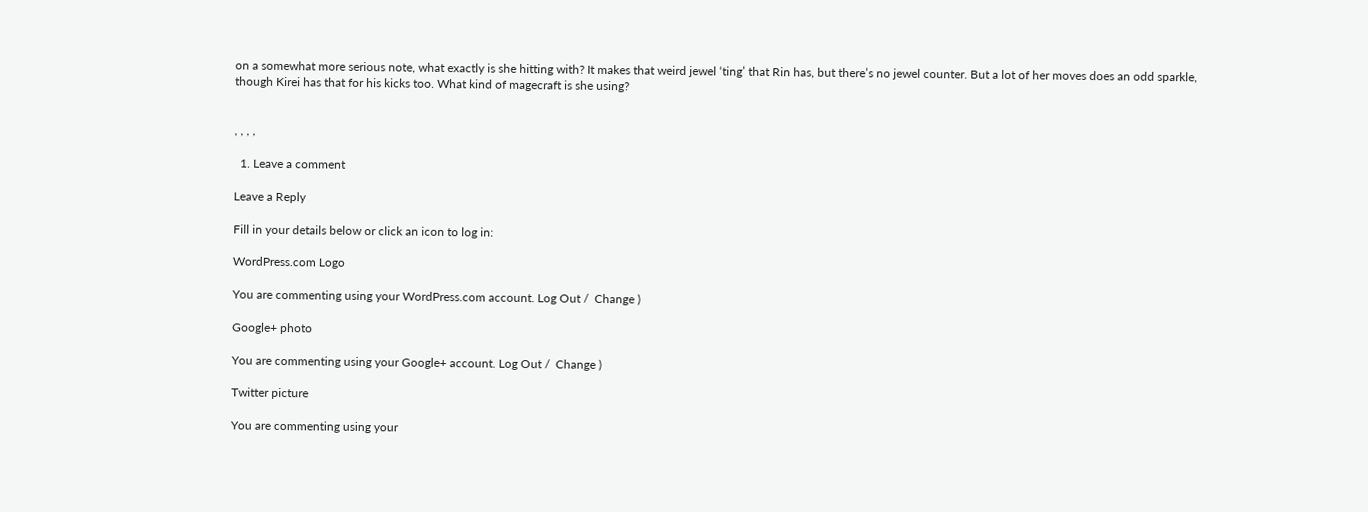on a somewhat more serious note, what exactly is she hitting with? It makes that weird jewel ‘ting’ that Rin has, but there’s no jewel counter. But a lot of her moves does an odd sparkle, though Kirei has that for his kicks too. What kind of magecraft is she using?


, , , ,

  1. Leave a comment

Leave a Reply

Fill in your details below or click an icon to log in:

WordPress.com Logo

You are commenting using your WordPress.com account. Log Out /  Change )

Google+ photo

You are commenting using your Google+ account. Log Out /  Change )

Twitter picture

You are commenting using your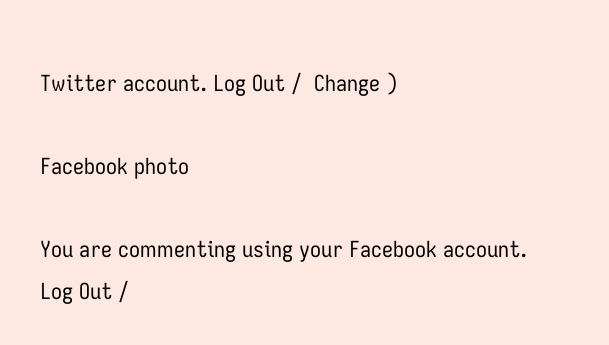Twitter account. Log Out /  Change )

Facebook photo

You are commenting using your Facebook account. Log Out /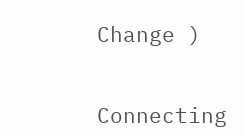Change )


Connecting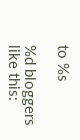to %s

%d bloggers like this: